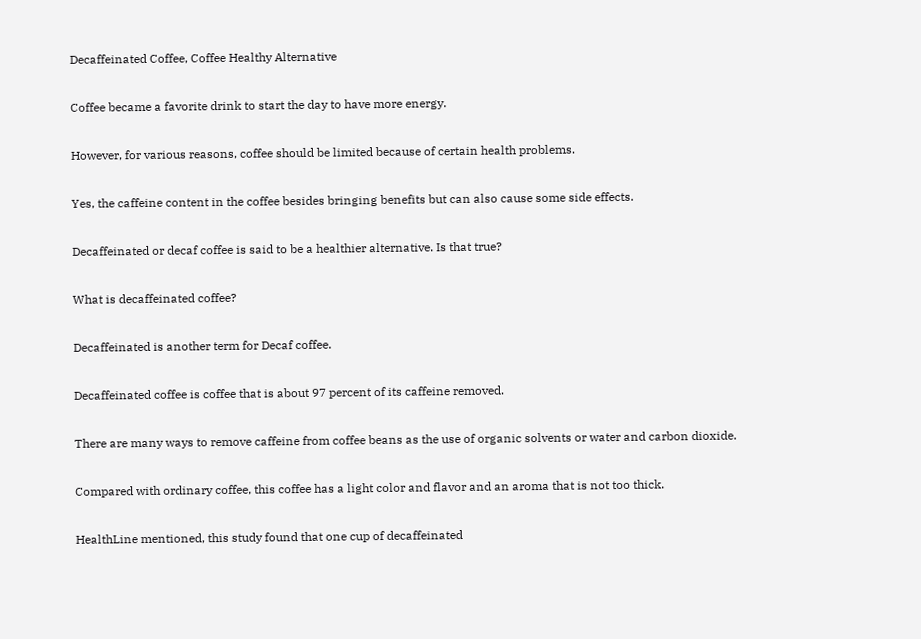Decaffeinated Coffee, Coffee Healthy Alternative

Coffee became a favorite drink to start the day to have more energy.

However, for various reasons, coffee should be limited because of certain health problems.

Yes, the caffeine content in the coffee besides bringing benefits but can also cause some side effects.

Decaffeinated or decaf coffee is said to be a healthier alternative. Is that true?

What is decaffeinated coffee?

Decaffeinated is another term for Decaf coffee.

Decaffeinated coffee is coffee that is about 97 percent of its caffeine removed.

There are many ways to remove caffeine from coffee beans as the use of organic solvents or water and carbon dioxide.

Compared with ordinary coffee, this coffee has a light color and flavor and an aroma that is not too thick.

HealthLine mentioned, this study found that one cup of decaffeinated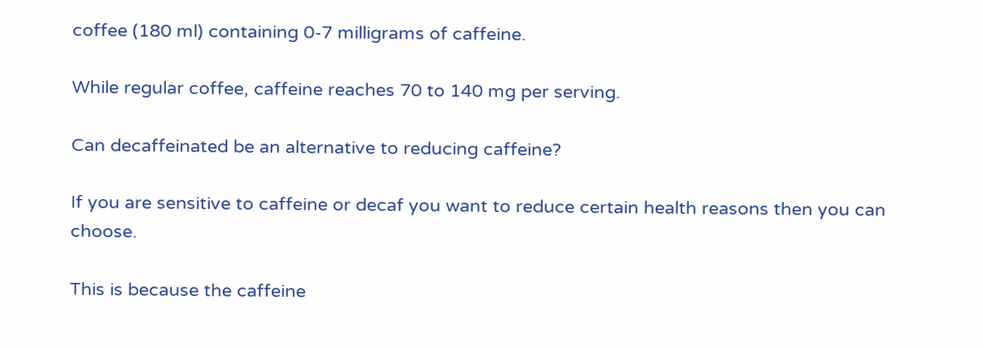coffee (180 ml) containing 0-7 milligrams of caffeine.

While regular coffee, caffeine reaches 70 to 140 mg per serving.

Can decaffeinated be an alternative to reducing caffeine?

If you are sensitive to caffeine or decaf you want to reduce certain health reasons then you can choose.

This is because the caffeine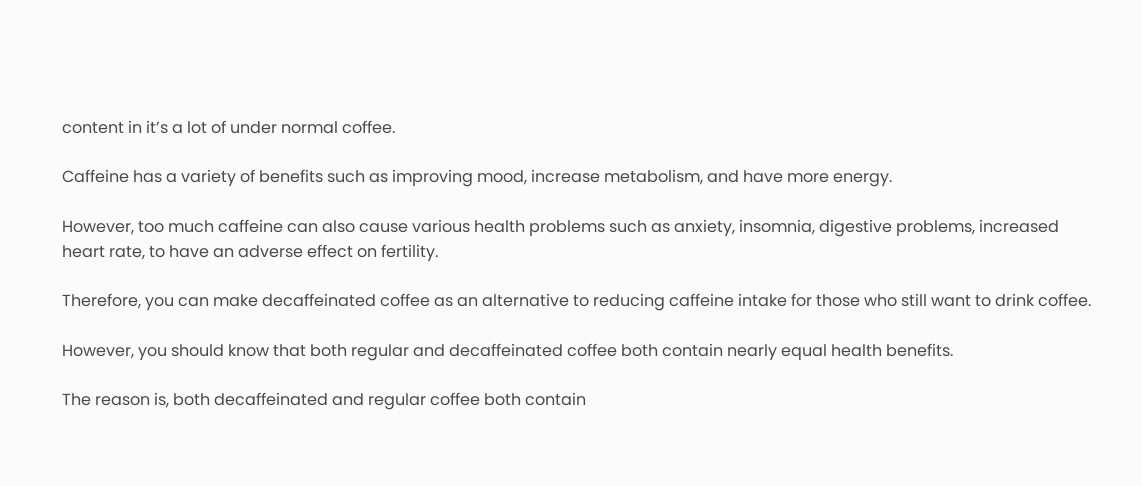content in it’s a lot of under normal coffee.

Caffeine has a variety of benefits such as improving mood, increase metabolism, and have more energy.

However, too much caffeine can also cause various health problems such as anxiety, insomnia, digestive problems, increased heart rate, to have an adverse effect on fertility.

Therefore, you can make decaffeinated coffee as an alternative to reducing caffeine intake for those who still want to drink coffee.

However, you should know that both regular and decaffeinated coffee both contain nearly equal health benefits.

The reason is, both decaffeinated and regular coffee both contain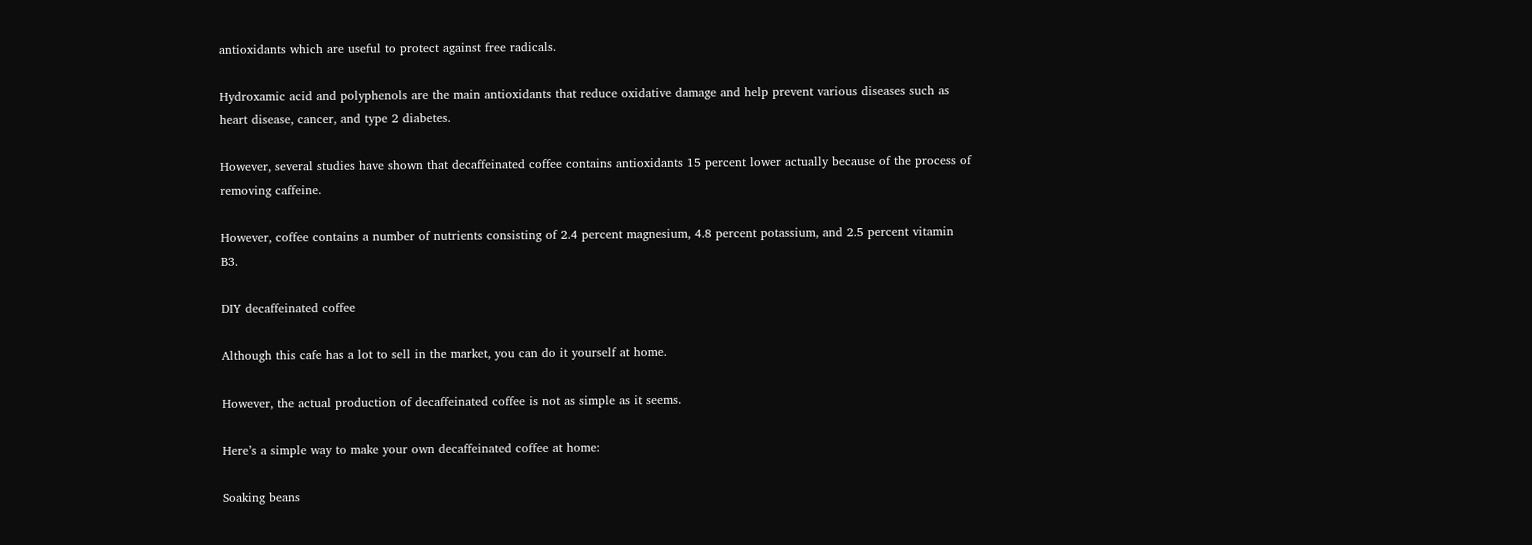antioxidants which are useful to protect against free radicals.

Hydroxamic acid and polyphenols are the main antioxidants that reduce oxidative damage and help prevent various diseases such as heart disease, cancer, and type 2 diabetes.

However, several studies have shown that decaffeinated coffee contains antioxidants 15 percent lower actually because of the process of removing caffeine.

However, coffee contains a number of nutrients consisting of 2.4 percent magnesium, 4.8 percent potassium, and 2.5 percent vitamin B3.

DIY decaffeinated coffee

Although this cafe has a lot to sell in the market, you can do it yourself at home.

However, the actual production of decaffeinated coffee is not as simple as it seems.

Here’s a simple way to make your own decaffeinated coffee at home:

Soaking beans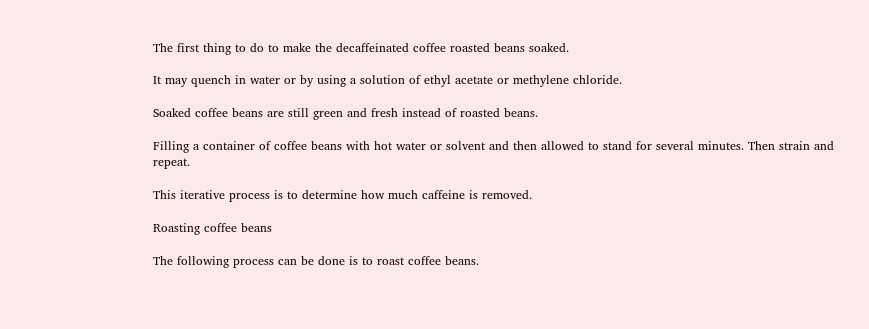The first thing to do to make the decaffeinated coffee roasted beans soaked.

It may quench in water or by using a solution of ethyl acetate or methylene chloride.

Soaked coffee beans are still green and fresh instead of roasted beans.

Filling a container of coffee beans with hot water or solvent and then allowed to stand for several minutes. Then strain and repeat.

This iterative process is to determine how much caffeine is removed.

Roasting coffee beans

The following process can be done is to roast coffee beans.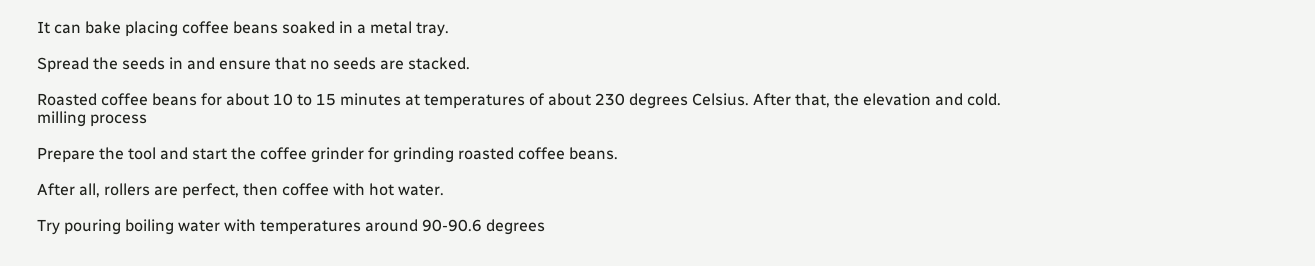It can bake placing coffee beans soaked in a metal tray.

Spread the seeds in and ensure that no seeds are stacked.

Roasted coffee beans for about 10 to 15 minutes at temperatures of about 230 degrees Celsius. After that, the elevation and cold.
milling process

Prepare the tool and start the coffee grinder for grinding roasted coffee beans.

After all, rollers are perfect, then coffee with hot water.

Try pouring boiling water with temperatures around 90-90.6 degrees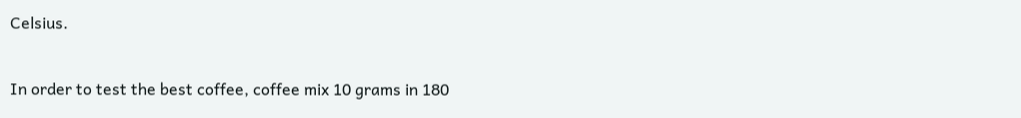Celsius.

In order to test the best coffee, coffee mix 10 grams in 180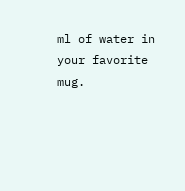ml of water in your favorite mug.